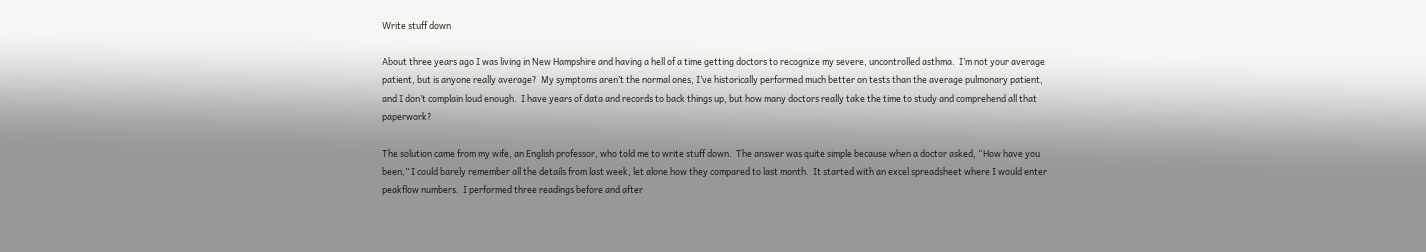Write stuff down

About three years ago I was living in New Hampshire and having a hell of a time getting doctors to recognize my severe, uncontrolled asthma.  I’m not your average patient, but is anyone really average?  My symptoms aren’t the normal ones, I’ve historically performed much better on tests than the average pulmonary patient, and I don’t complain loud enough.  I have years of data and records to back things up, but how many doctors really take the time to study and comprehend all that paperwork?

The solution came from my wife, an English professor, who told me to write stuff down.  The answer was quite simple because when a doctor asked, “How have you been,” I could barely remember all the details from last week, let alone how they compared to last month.  It started with an excel spreadsheet where I would enter peakflow numbers.  I performed three readings before and after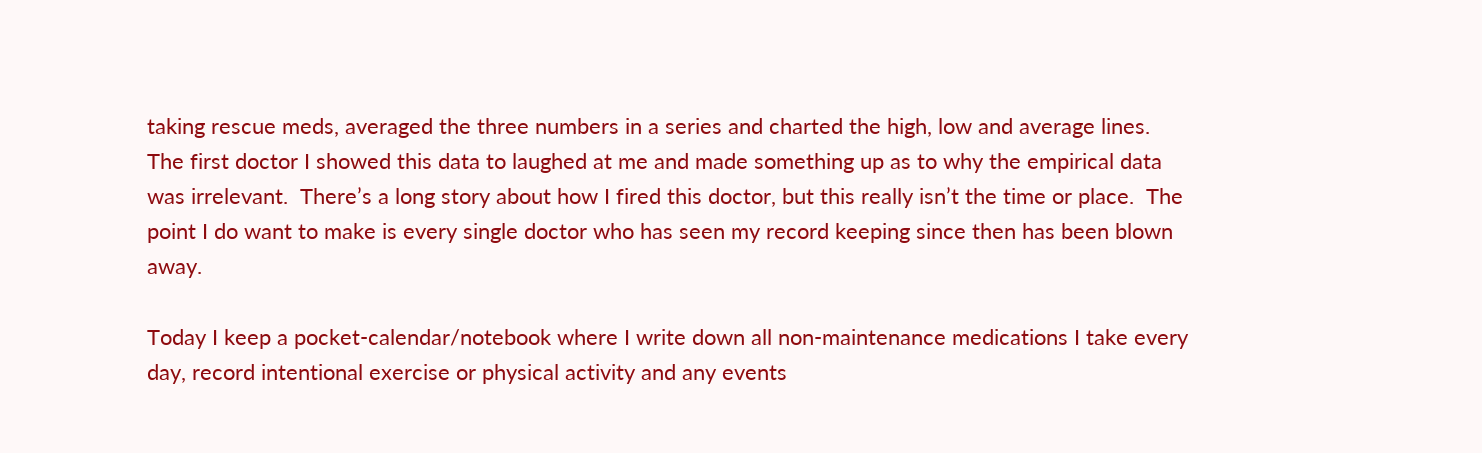taking rescue meds, averaged the three numbers in a series and charted the high, low and average lines.  The first doctor I showed this data to laughed at me and made something up as to why the empirical data was irrelevant.  There’s a long story about how I fired this doctor, but this really isn’t the time or place.  The point I do want to make is every single doctor who has seen my record keeping since then has been blown away.

Today I keep a pocket-calendar/notebook where I write down all non-maintenance medications I take every day, record intentional exercise or physical activity and any events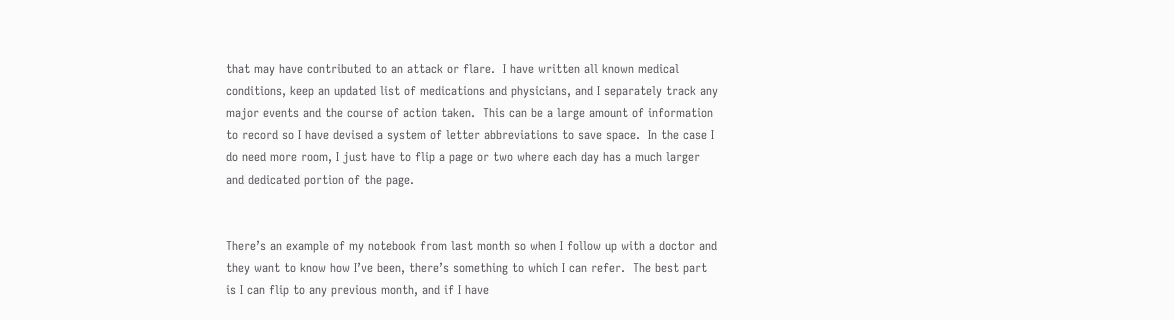that may have contributed to an attack or flare.  I have written all known medical conditions, keep an updated list of medications and physicians, and I separately track any major events and the course of action taken.  This can be a large amount of information to record so I have devised a system of letter abbreviations to save space.  In the case I do need more room, I just have to flip a page or two where each day has a much larger and dedicated portion of the page.


There’s an example of my notebook from last month so when I follow up with a doctor and they want to know how I’ve been, there’s something to which I can refer.  The best part is I can flip to any previous month, and if I have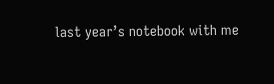last year’s notebook with me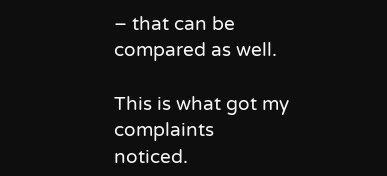– that can be compared as well.

This is what got my complaints noticed.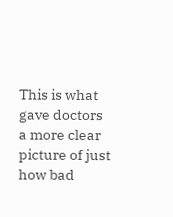This is what gave doctors a more clear picture of just how bad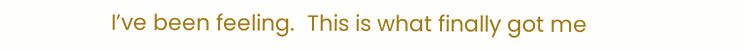I’ve been feeling.  This is what finally got me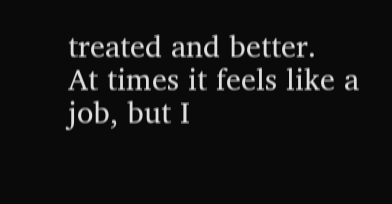treated and better.  At times it feels like a job, but I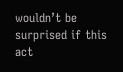wouldn’t be surprised if this act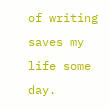of writing saves my life some day.